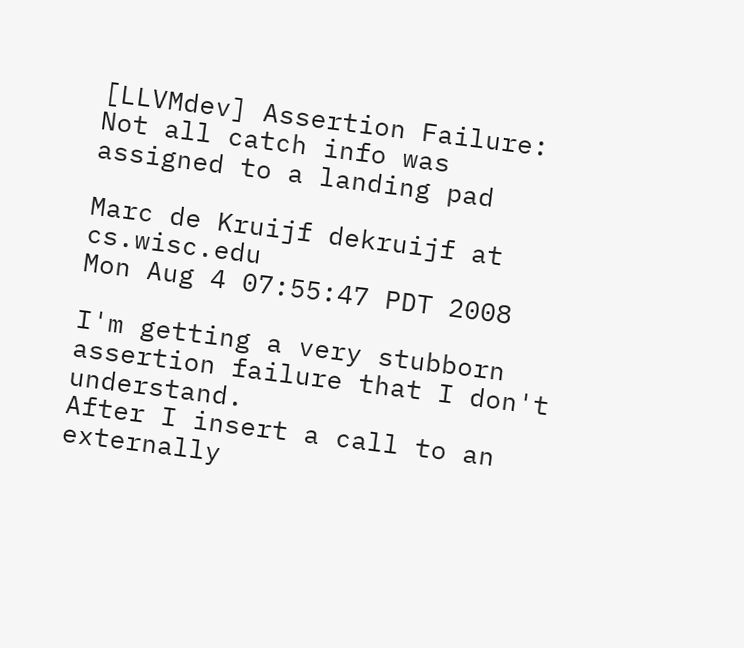[LLVMdev] Assertion Failure: Not all catch info was assigned to a landing pad

Marc de Kruijf dekruijf at cs.wisc.edu
Mon Aug 4 07:55:47 PDT 2008

I'm getting a very stubborn assertion failure that I don't understand.
After I insert a call to an externally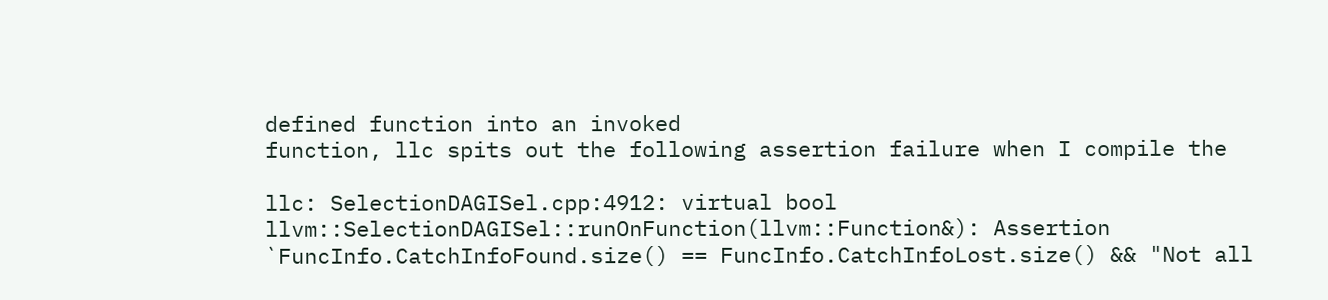defined function into an invoked
function, llc spits out the following assertion failure when I compile the

llc: SelectionDAGISel.cpp:4912: virtual bool
llvm::SelectionDAGISel::runOnFunction(llvm::Function&): Assertion
`FuncInfo.CatchInfoFound.size() == FuncInfo.CatchInfoLost.size() && "Not all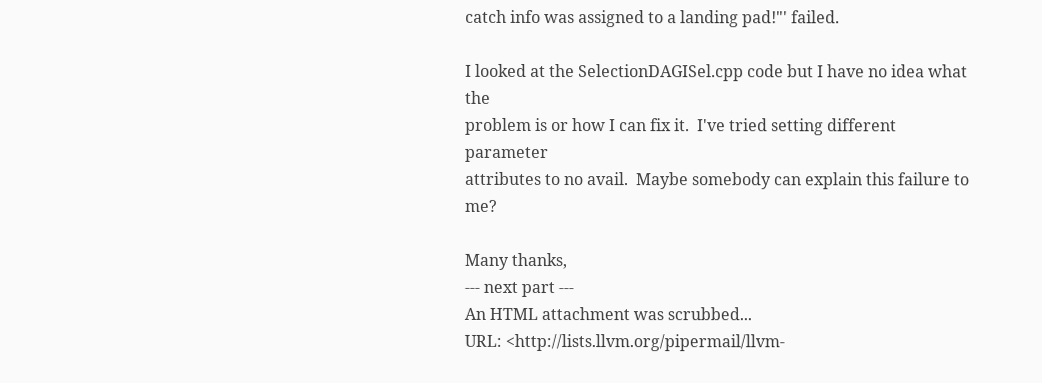catch info was assigned to a landing pad!"' failed.

I looked at the SelectionDAGISel.cpp code but I have no idea what the
problem is or how I can fix it.  I've tried setting different parameter
attributes to no avail.  Maybe somebody can explain this failure to me?

Many thanks,
--- next part ---
An HTML attachment was scrubbed...
URL: <http://lists.llvm.org/pipermail/llvm-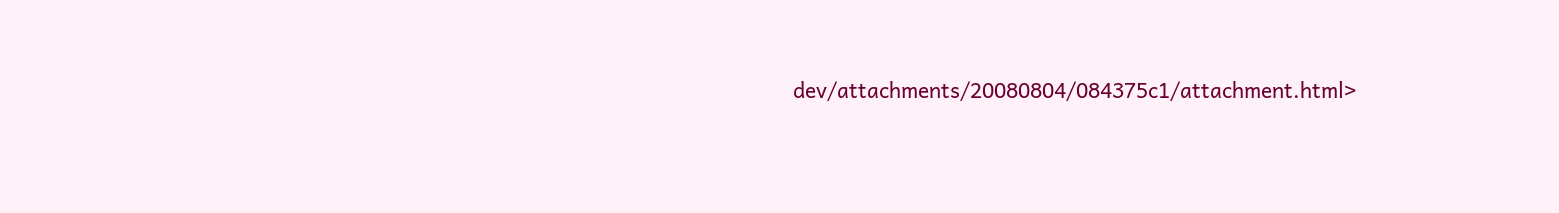dev/attachments/20080804/084375c1/attachment.html>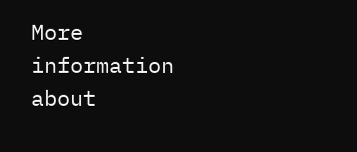More information about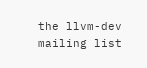the llvm-dev mailing list